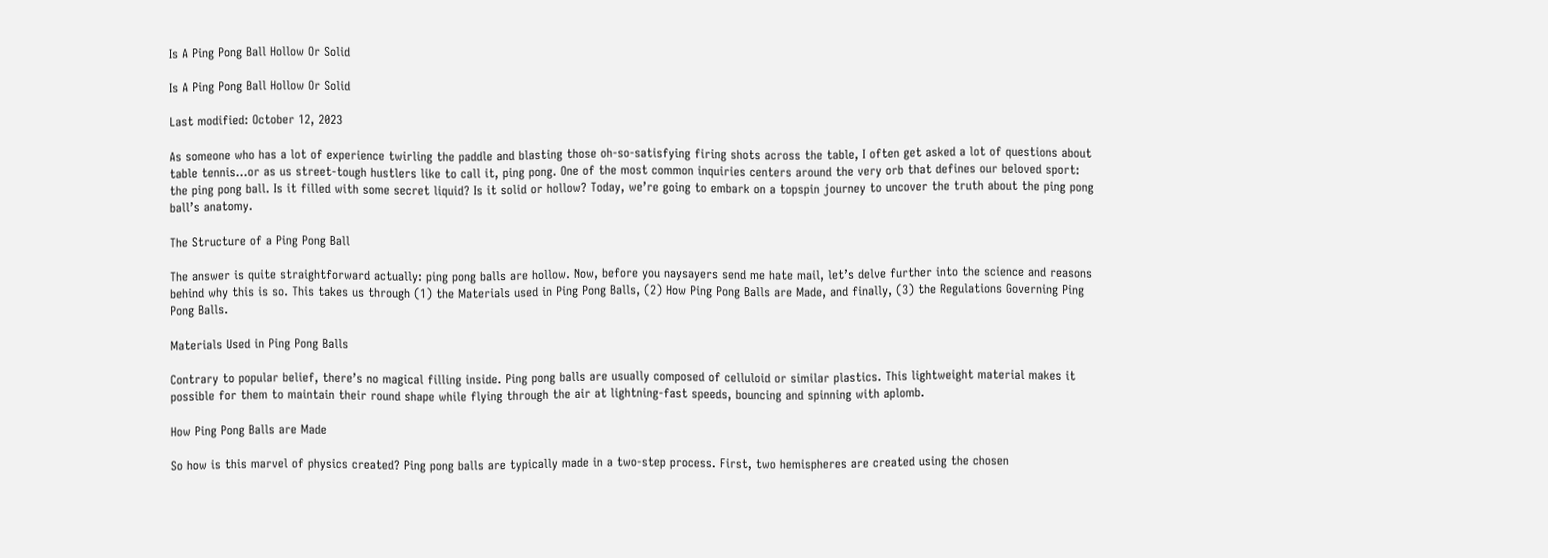Is A Ping Pong Ball Hollow Or Solid

Is A Ping Pong Ball Hollow Or Solid

Last modified: October 12, 2023

As someone who has a lot of experience twirling the paddle and blasting those oh-so-satisfying firing shots across the table, I often get asked a lot of questions about table tennis…or as us street-tough hustlers like to call it, ping pong. One of the most common inquiries centers around the very orb that defines our beloved sport: the ping pong ball. Is it filled with some secret liquid? Is it solid or hollow? Today, we’re going to embark on a topspin journey to uncover the truth about the ping pong ball’s anatomy.

The Structure of a Ping Pong Ball

The answer is quite straightforward actually: ping pong balls are hollow. Now, before you naysayers send me hate mail, let’s delve further into the science and reasons behind why this is so. This takes us through (1) the Materials used in Ping Pong Balls, (2) How Ping Pong Balls are Made, and finally, (3) the Regulations Governing Ping Pong Balls.

Materials Used in Ping Pong Balls

Contrary to popular belief, there’s no magical filling inside. Ping pong balls are usually composed of celluloid or similar plastics. This lightweight material makes it possible for them to maintain their round shape while flying through the air at lightning-fast speeds, bouncing and spinning with aplomb.

How Ping Pong Balls are Made

So how is this marvel of physics created? Ping pong balls are typically made in a two-step process. First, two hemispheres are created using the chosen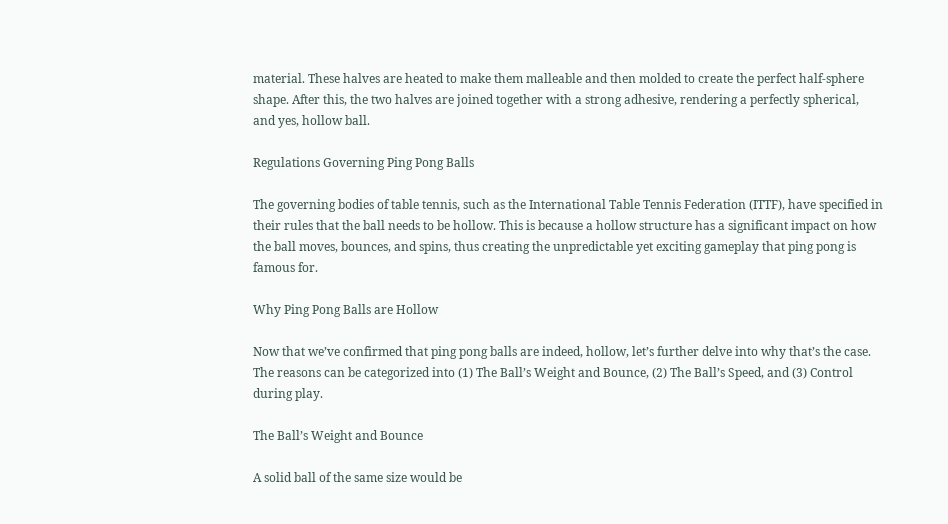material. These halves are heated to make them malleable and then molded to create the perfect half-sphere shape. After this, the two halves are joined together with a strong adhesive, rendering a perfectly spherical, and yes, hollow ball.

Regulations Governing Ping Pong Balls

The governing bodies of table tennis, such as the International Table Tennis Federation (ITTF), have specified in their rules that the ball needs to be hollow. This is because a hollow structure has a significant impact on how the ball moves, bounces, and spins, thus creating the unpredictable yet exciting gameplay that ping pong is famous for.

Why Ping Pong Balls are Hollow

Now that we’ve confirmed that ping pong balls are indeed, hollow, let’s further delve into why that’s the case. The reasons can be categorized into (1) The Ball’s Weight and Bounce, (2) The Ball’s Speed, and (3) Control during play.

The Ball’s Weight and Bounce

A solid ball of the same size would be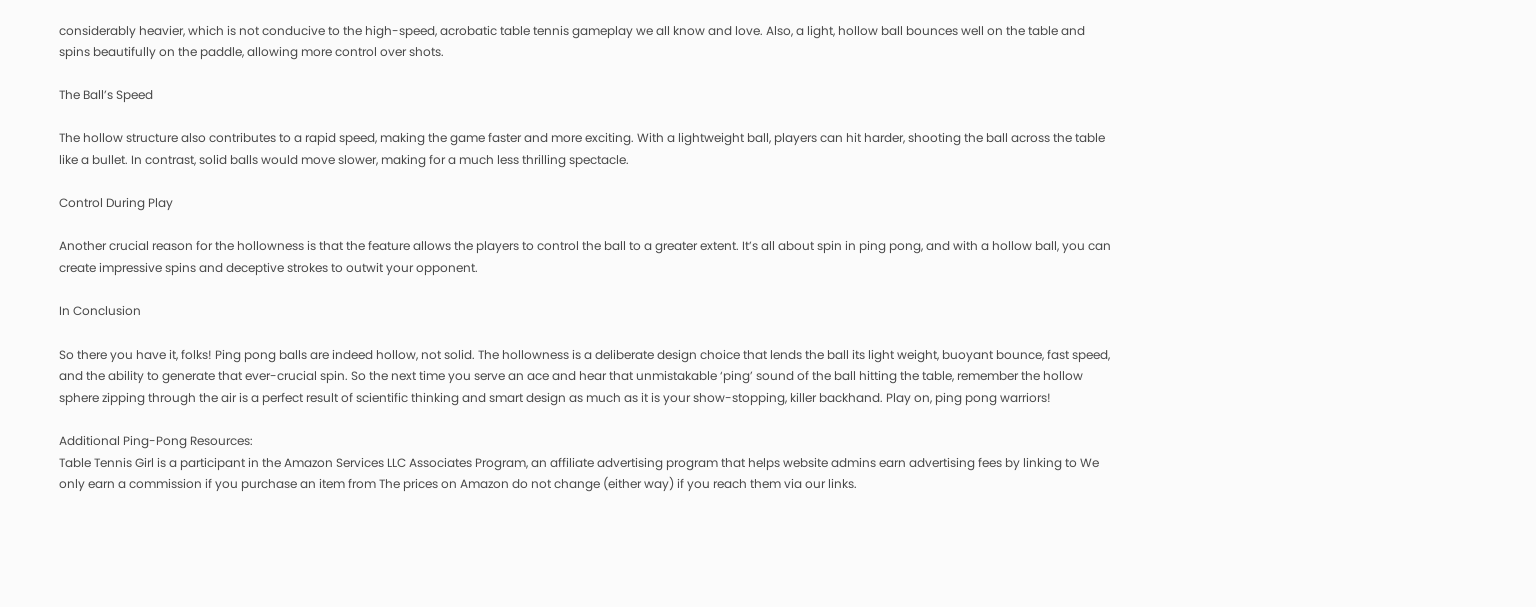considerably heavier, which is not conducive to the high-speed, acrobatic table tennis gameplay we all know and love. Also, a light, hollow ball bounces well on the table and spins beautifully on the paddle, allowing more control over shots.

The Ball’s Speed

The hollow structure also contributes to a rapid speed, making the game faster and more exciting. With a lightweight ball, players can hit harder, shooting the ball across the table like a bullet. In contrast, solid balls would move slower, making for a much less thrilling spectacle.

Control During Play

Another crucial reason for the hollowness is that the feature allows the players to control the ball to a greater extent. It’s all about spin in ping pong, and with a hollow ball, you can create impressive spins and deceptive strokes to outwit your opponent.

In Conclusion

So there you have it, folks! Ping pong balls are indeed hollow, not solid. The hollowness is a deliberate design choice that lends the ball its light weight, buoyant bounce, fast speed, and the ability to generate that ever-crucial spin. So the next time you serve an ace and hear that unmistakable ‘ping’ sound of the ball hitting the table, remember the hollow sphere zipping through the air is a perfect result of scientific thinking and smart design as much as it is your show-stopping, killer backhand. Play on, ping pong warriors!

Additional Ping-Pong Resources:
Table Tennis Girl is a participant in the Amazon Services LLC Associates Program, an affiliate advertising program that helps website admins earn advertising fees by linking to We only earn a commission if you purchase an item from The prices on Amazon do not change (either way) if you reach them via our links.